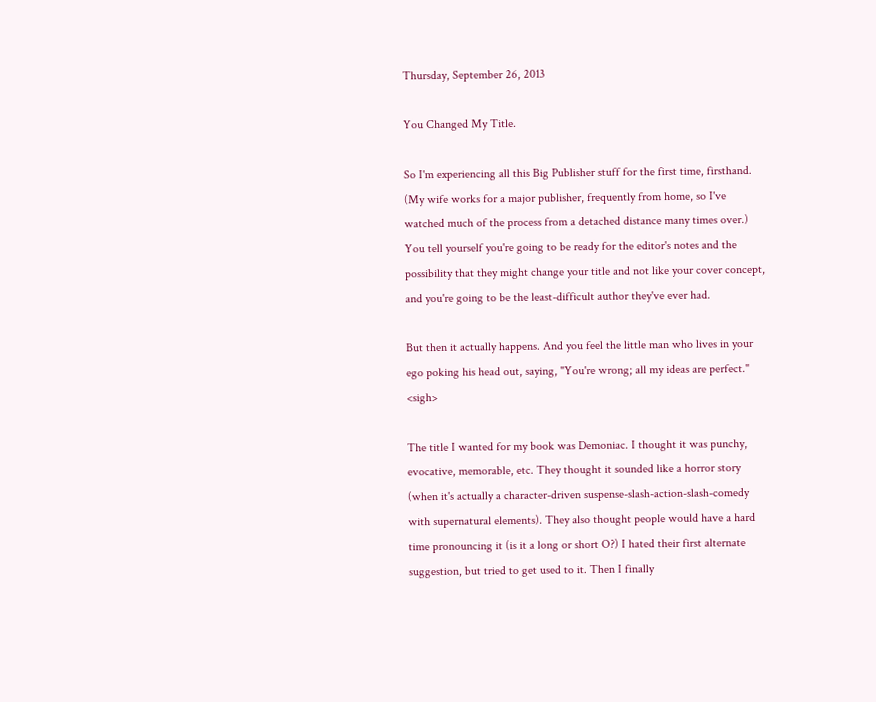Thursday, September 26, 2013

You Changed My Title.

So I'm experiencing all this Big Publisher stuff for the first time, firsthand. (My wife works for a major publisher, frequently from home, so I've watched much of the process from a detached distance many times over.) You tell yourself you're going to be ready for the editor's notes and the possibility that they might change your title and not like your cover concept, and you're going to be the least-difficult author they've ever had.

But then it actually happens. And you feel the little man who lives in your ego poking his head out, saying, "You're wrong; all my ideas are perfect."  <sigh>

The title I wanted for my book was Demoniac. I thought it was punchy, evocative, memorable, etc. They thought it sounded like a horror story (when it's actually a character-driven suspense-slash-action-slash-comedy with supernatural elements). They also thought people would have a hard time pronouncing it (is it a long or short O?) I hated their first alternate suggestion, but tried to get used to it. Then I finally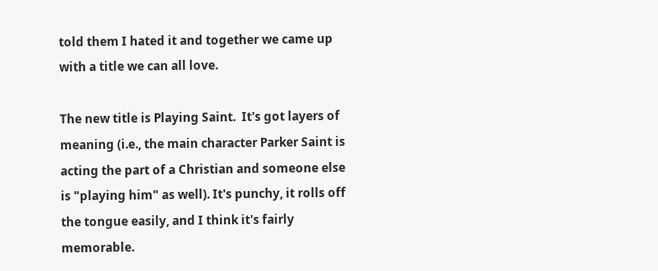told them I hated it and together we came up with a title we can all love.

The new title is Playing Saint.  It's got layers of meaning (i.e., the main character Parker Saint is acting the part of a Christian and someone else is "playing him" as well). It's punchy, it rolls off the tongue easily, and I think it's fairly memorable.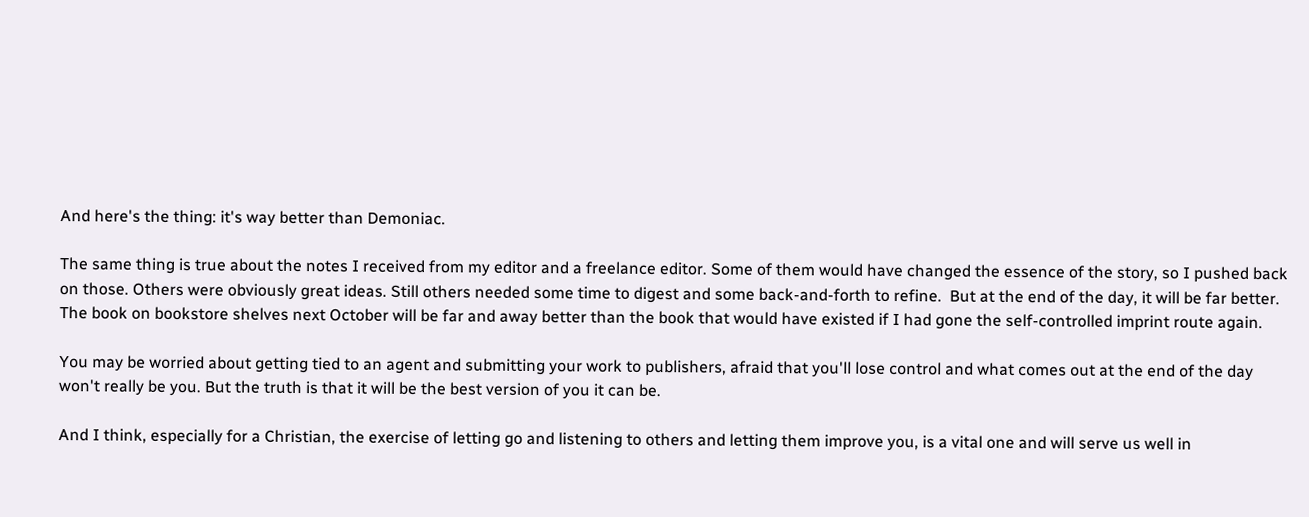And here's the thing: it's way better than Demoniac.

The same thing is true about the notes I received from my editor and a freelance editor. Some of them would have changed the essence of the story, so I pushed back on those. Others were obviously great ideas. Still others needed some time to digest and some back-and-forth to refine.  But at the end of the day, it will be far better. The book on bookstore shelves next October will be far and away better than the book that would have existed if I had gone the self-controlled imprint route again.

You may be worried about getting tied to an agent and submitting your work to publishers, afraid that you'll lose control and what comes out at the end of the day won't really be you. But the truth is that it will be the best version of you it can be.

And I think, especially for a Christian, the exercise of letting go and listening to others and letting them improve you, is a vital one and will serve us well in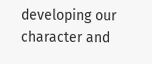developing our character and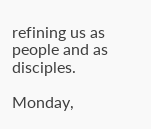refining us as people and as disciples.

Monday,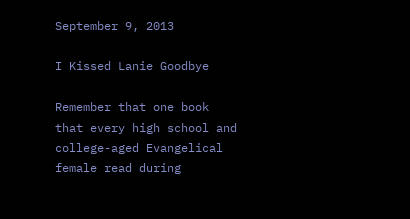September 9, 2013

I Kissed Lanie Goodbye

Remember that one book that every high school and college-aged Evangelical female read during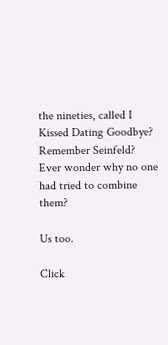the nineties, called I Kissed Dating Goodbye? Remember Seinfeld? Ever wonder why no one had tried to combine them?

Us too.

Click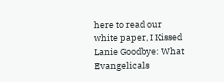here to read our white paper, I Kissed Lanie Goodbye: What Evangelicals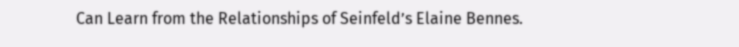Can Learn from the Relationships of Seinfeld’s Elaine Bennes.